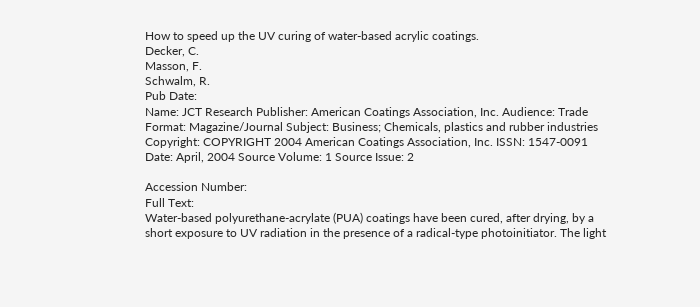How to speed up the UV curing of water-based acrylic coatings.
Decker, C.
Masson, F.
Schwalm, R.
Pub Date:
Name: JCT Research Publisher: American Coatings Association, Inc. Audience: Trade Format: Magazine/Journal Subject: Business; Chemicals, plastics and rubber industries Copyright: COPYRIGHT 2004 American Coatings Association, Inc. ISSN: 1547-0091
Date: April, 2004 Source Volume: 1 Source Issue: 2

Accession Number:
Full Text:
Water-based polyurethane-acrylate (PUA) coatings have been cured, after drying, by a short exposure to UV radiation in the presence of a radical-type photoinitiator. The light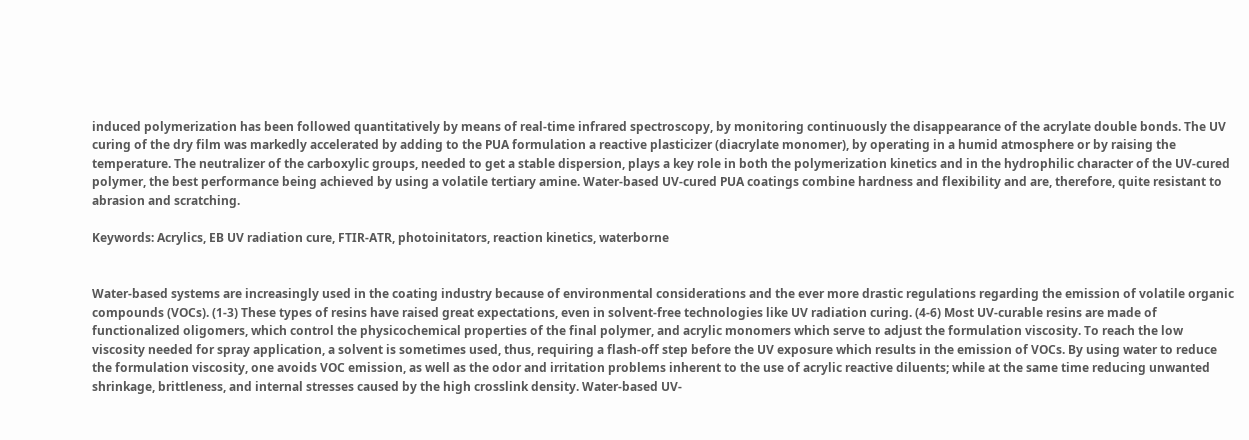induced polymerization has been followed quantitatively by means of real-time infrared spectroscopy, by monitoring continuously the disappearance of the acrylate double bonds. The UV curing of the dry film was markedly accelerated by adding to the PUA formulation a reactive plasticizer (diacrylate monomer), by operating in a humid atmosphere or by raising the temperature. The neutralizer of the carboxylic groups, needed to get a stable dispersion, plays a key role in both the polymerization kinetics and in the hydrophilic character of the UV-cured polymer, the best performance being achieved by using a volatile tertiary amine. Water-based UV-cured PUA coatings combine hardness and flexibility and are, therefore, quite resistant to abrasion and scratching.

Keywords: Acrylics, EB UV radiation cure, FTIR-ATR, photoinitators, reaction kinetics, waterborne


Water-based systems are increasingly used in the coating industry because of environmental considerations and the ever more drastic regulations regarding the emission of volatile organic compounds (VOCs). (1-3) These types of resins have raised great expectations, even in solvent-free technologies like UV radiation curing. (4-6) Most UV-curable resins are made of functionalized oligomers, which control the physicochemical properties of the final polymer, and acrylic monomers which serve to adjust the formulation viscosity. To reach the low viscosity needed for spray application, a solvent is sometimes used, thus, requiring a flash-off step before the UV exposure which results in the emission of VOCs. By using water to reduce the formulation viscosity, one avoids VOC emission, as well as the odor and irritation problems inherent to the use of acrylic reactive diluents; while at the same time reducing unwanted shrinkage, brittleness, and internal stresses caused by the high crosslink density. Water-based UV-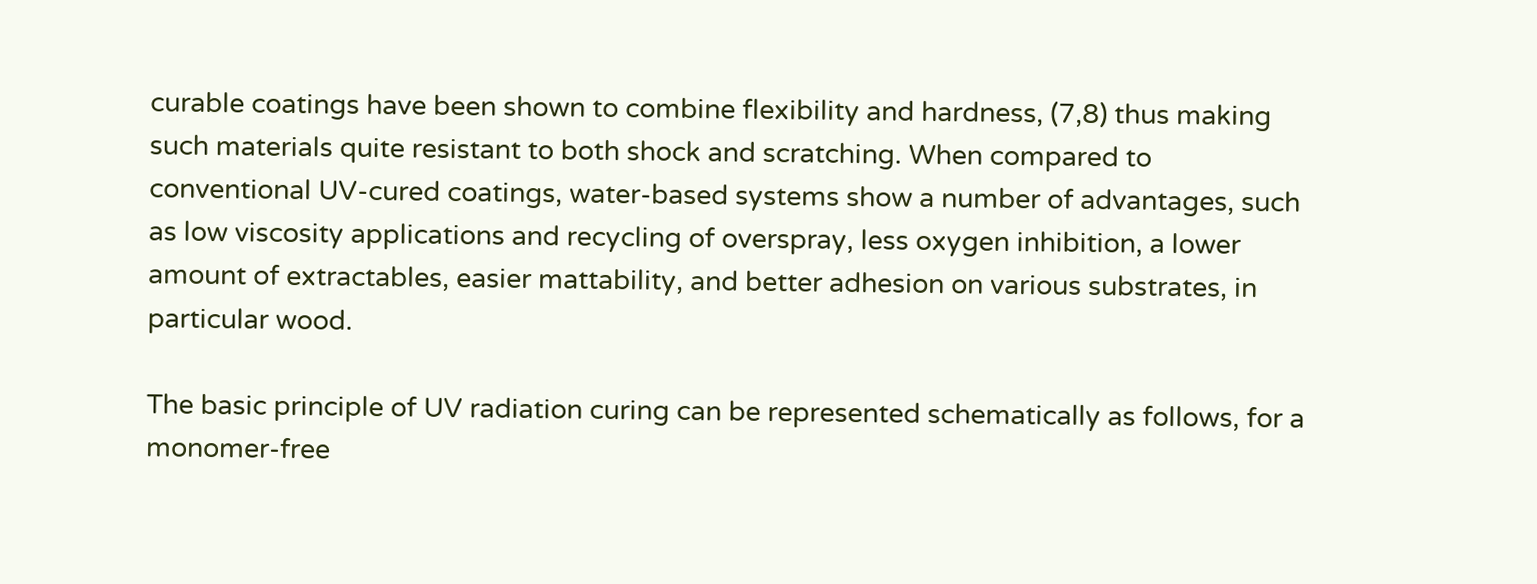curable coatings have been shown to combine flexibility and hardness, (7,8) thus making such materials quite resistant to both shock and scratching. When compared to conventional UV-cured coatings, water-based systems show a number of advantages, such as low viscosity applications and recycling of overspray, less oxygen inhibition, a lower amount of extractables, easier mattability, and better adhesion on various substrates, in particular wood.

The basic principle of UV radiation curing can be represented schematically as follows, for a monomer-free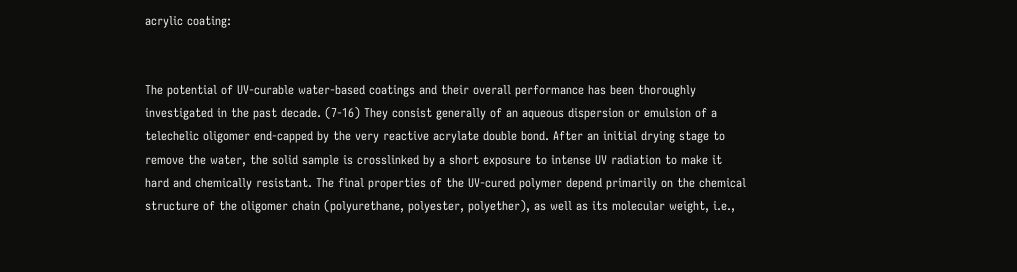acrylic coating:


The potential of UV-curable water-based coatings and their overall performance has been thoroughly investigated in the past decade. (7-16) They consist generally of an aqueous dispersion or emulsion of a telechelic oligomer end-capped by the very reactive acrylate double bond. After an initial drying stage to remove the water, the solid sample is crosslinked by a short exposure to intense UV radiation to make it hard and chemically resistant. The final properties of the UV-cured polymer depend primarily on the chemical structure of the oligomer chain (polyurethane, polyester, polyether), as well as its molecular weight, i.e.,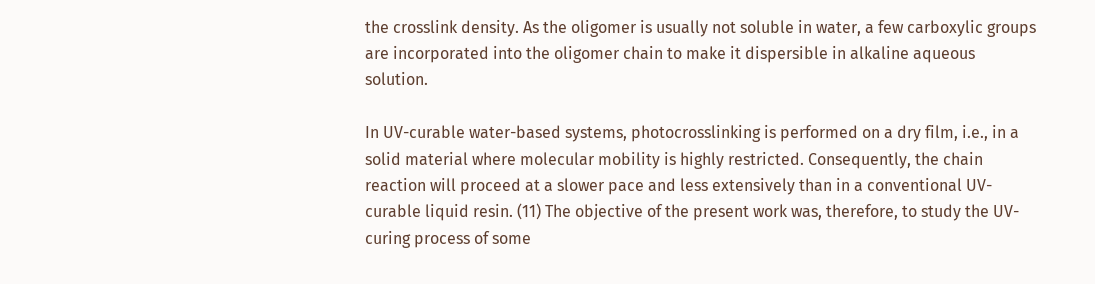the crosslink density. As the oligomer is usually not soluble in water, a few carboxylic groups are incorporated into the oligomer chain to make it dispersible in alkaline aqueous solution.

In UV-curable water-based systems, photocrosslinking is performed on a dry film, i.e., in a solid material where molecular mobility is highly restricted. Consequently, the chain reaction will proceed at a slower pace and less extensively than in a conventional UV-curable liquid resin. (11) The objective of the present work was, therefore, to study the UV-curing process of some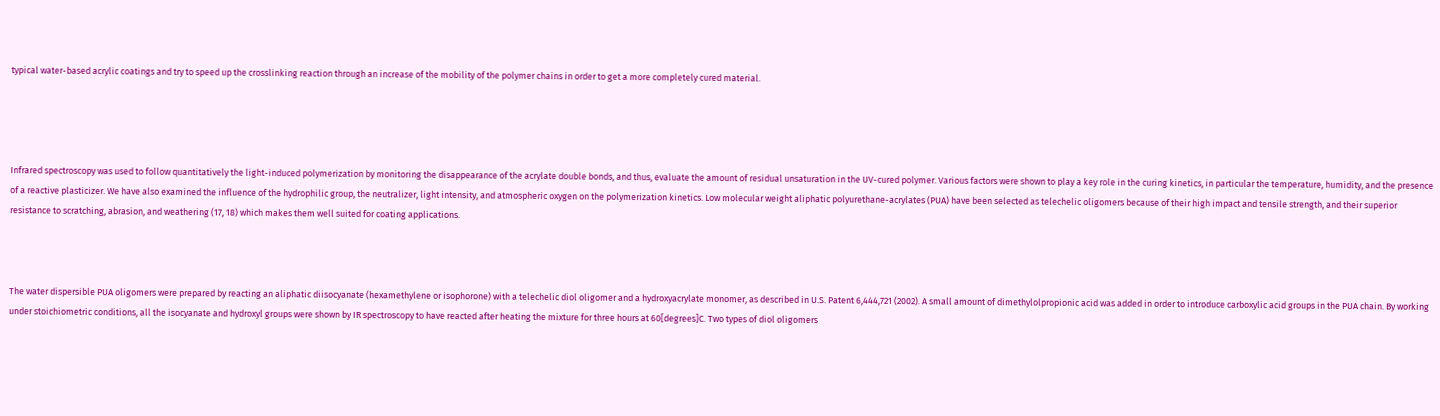typical water-based acrylic coatings and try to speed up the crosslinking reaction through an increase of the mobility of the polymer chains in order to get a more completely cured material.




Infrared spectroscopy was used to follow quantitatively the light-induced polymerization by monitoring the disappearance of the acrylate double bonds, and thus, evaluate the amount of residual unsaturation in the UV-cured polymer. Various factors were shown to play a key role in the curing kinetics, in particular the temperature, humidity, and the presence of a reactive plasticizer. We have also examined the influence of the hydrophilic group, the neutralizer, light intensity, and atmospheric oxygen on the polymerization kinetics. Low molecular weight aliphatic polyurethane-acrylates (PUA) have been selected as telechelic oligomers because of their high impact and tensile strength, and their superior resistance to scratching, abrasion, and weathering (17, 18) which makes them well suited for coating applications.



The water dispersible PUA oligomers were prepared by reacting an aliphatic diisocyanate (hexamethylene or isophorone) with a telechelic diol oligomer and a hydroxyacrylate monomer, as described in U.S. Patent 6,444,721 (2002). A small amount of dimethylolpropionic acid was added in order to introduce carboxylic acid groups in the PUA chain. By working under stoichiometric conditions, all the isocyanate and hydroxyl groups were shown by IR spectroscopy to have reacted after heating the mixture for three hours at 60[degrees]C. Two types of diol oligomers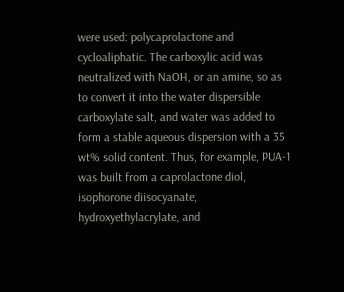were used: polycaprolactone and cycloaliphatic. The carboxylic acid was neutralized with NaOH, or an amine, so as to convert it into the water dispersible carboxylate salt, and water was added to form a stable aqueous dispersion with a 35 wt% solid content. Thus, for example, PUA-1 was built from a caprolactone diol, isophorone diisocyanate, hydroxyethylacrylate, and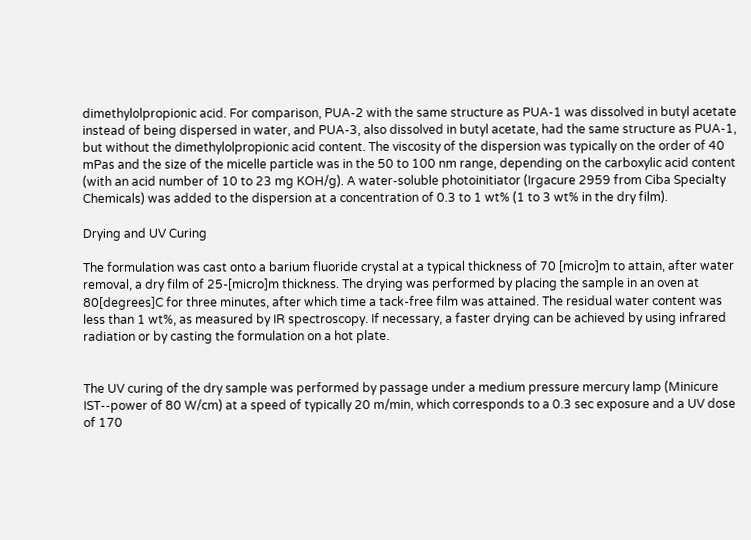dimethylolpropionic acid. For comparison, PUA-2 with the same structure as PUA-1 was dissolved in butyl acetate instead of being dispersed in water, and PUA-3, also dissolved in butyl acetate, had the same structure as PUA-1, but without the dimethylolpropionic acid content. The viscosity of the dispersion was typically on the order of 40 mPas and the size of the micelle particle was in the 50 to 100 nm range, depending on the carboxylic acid content (with an acid number of 10 to 23 mg KOH/g). A water-soluble photoinitiator (Irgacure 2959 from Ciba Specialty Chemicals) was added to the dispersion at a concentration of 0.3 to 1 wt% (1 to 3 wt% in the dry film).

Drying and UV Curing

The formulation was cast onto a barium fluoride crystal at a typical thickness of 70 [micro]m to attain, after water removal, a dry film of 25-[micro]m thickness. The drying was performed by placing the sample in an oven at 80[degrees]C for three minutes, after which time a tack-free film was attained. The residual water content was less than 1 wt%, as measured by IR spectroscopy. If necessary, a faster drying can be achieved by using infrared radiation or by casting the formulation on a hot plate.


The UV curing of the dry sample was performed by passage under a medium pressure mercury lamp (Minicure IST--power of 80 W/cm) at a speed of typically 20 m/min, which corresponds to a 0.3 sec exposure and a UV dose of 170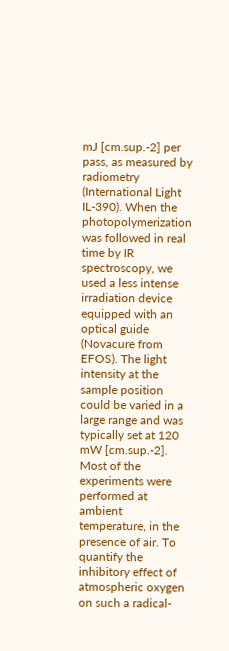mJ [cm.sup.-2] per pass, as measured by radiometry (International Light IL-390). When the photopolymerization was followed in real time by IR spectroscopy, we used a less intense irradiation device equipped with an optical guide (Novacure from EFOS). The light intensity at the sample position could be varied in a large range and was typically set at 120 mW [cm.sup.-2]. Most of the experiments were performed at ambient temperature, in the presence of air. To quantify the inhibitory effect of atmospheric oxygen on such a radical-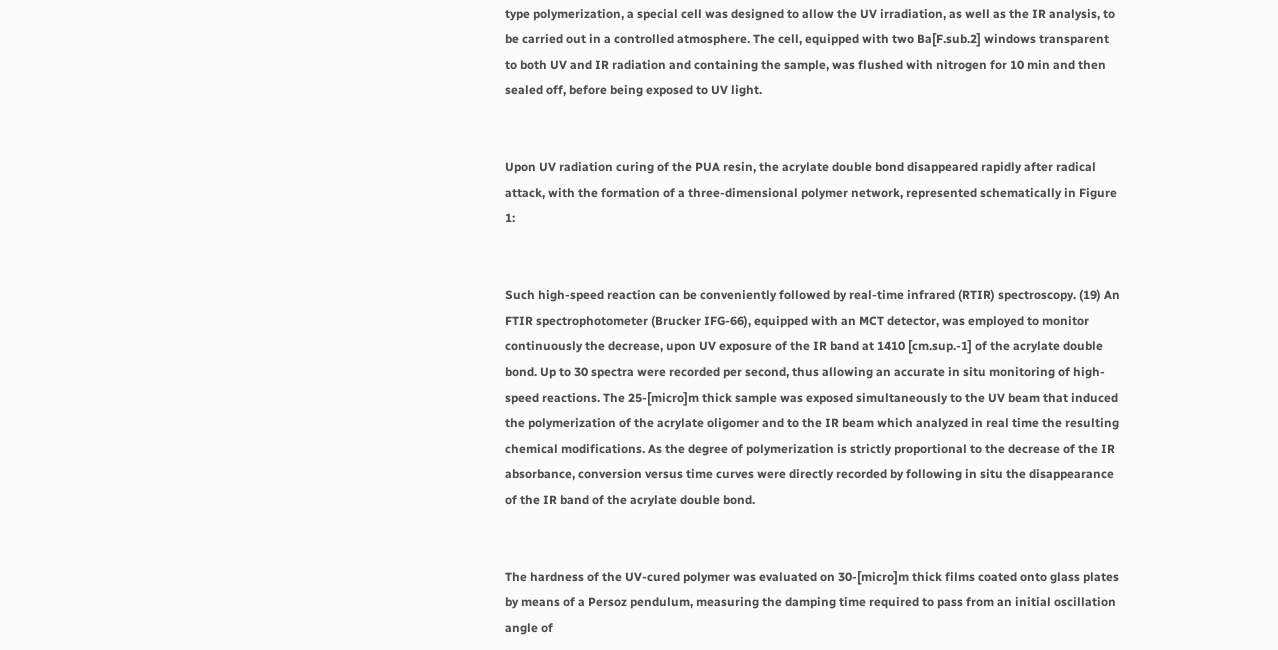type polymerization, a special cell was designed to allow the UV irradiation, as well as the IR analysis, to be carried out in a controlled atmosphere. The cell, equipped with two Ba[F.sub.2] windows transparent to both UV and IR radiation and containing the sample, was flushed with nitrogen for 10 min and then sealed off, before being exposed to UV light.


Upon UV radiation curing of the PUA resin, the acrylate double bond disappeared rapidly after radical attack, with the formation of a three-dimensional polymer network, represented schematically in Figure 1:


Such high-speed reaction can be conveniently followed by real-time infrared (RTIR) spectroscopy. (19) An FTIR spectrophotometer (Brucker IFG-66), equipped with an MCT detector, was employed to monitor continuously the decrease, upon UV exposure of the IR band at 1410 [cm.sup.-1] of the acrylate double bond. Up to 30 spectra were recorded per second, thus allowing an accurate in situ monitoring of high-speed reactions. The 25-[micro]m thick sample was exposed simultaneously to the UV beam that induced the polymerization of the acrylate oligomer and to the IR beam which analyzed in real time the resulting chemical modifications. As the degree of polymerization is strictly proportional to the decrease of the IR absorbance, conversion versus time curves were directly recorded by following in situ the disappearance of the IR band of the acrylate double bond.


The hardness of the UV-cured polymer was evaluated on 30-[micro]m thick films coated onto glass plates by means of a Persoz pendulum, measuring the damping time required to pass from an initial oscillation angle of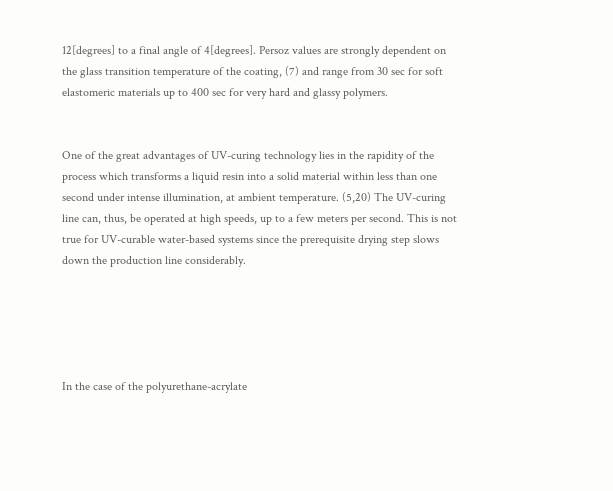12[degrees] to a final angle of 4[degrees]. Persoz values are strongly dependent on the glass transition temperature of the coating, (7) and range from 30 sec for soft elastomeric materials up to 400 sec for very hard and glassy polymers.


One of the great advantages of UV-curing technology lies in the rapidity of the process which transforms a liquid resin into a solid material within less than one second under intense illumination, at ambient temperature. (5,20) The UV-curing line can, thus, be operated at high speeds, up to a few meters per second. This is not true for UV-curable water-based systems since the prerequisite drying step slows down the production line considerably.





In the case of the polyurethane-acrylate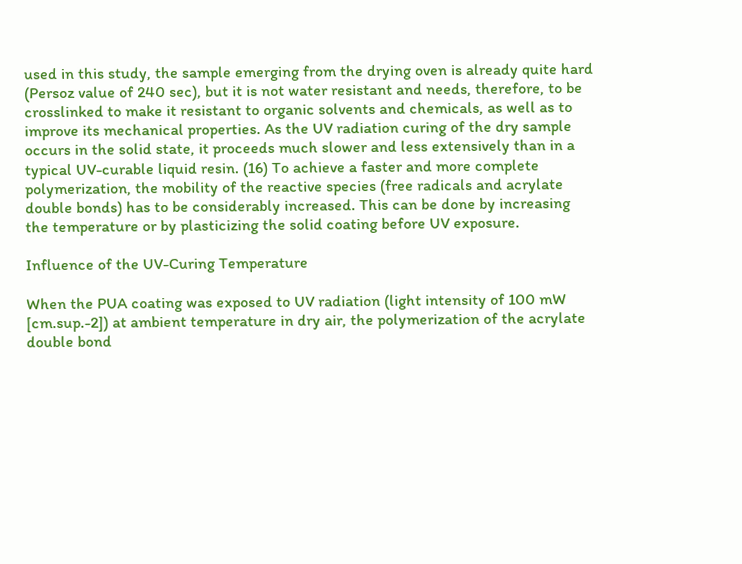used in this study, the sample emerging from the drying oven is already quite hard (Persoz value of 240 sec), but it is not water resistant and needs, therefore, to be crosslinked to make it resistant to organic solvents and chemicals, as well as to improve its mechanical properties. As the UV radiation curing of the dry sample occurs in the solid state, it proceeds much slower and less extensively than in a typical UV-curable liquid resin. (16) To achieve a faster and more complete polymerization, the mobility of the reactive species (free radicals and acrylate double bonds) has to be considerably increased. This can be done by increasing the temperature or by plasticizing the solid coating before UV exposure.

Influence of the UV-Curing Temperature

When the PUA coating was exposed to UV radiation (light intensity of 100 mW [cm.sup.-2]) at ambient temperature in dry air, the polymerization of the acrylate double bond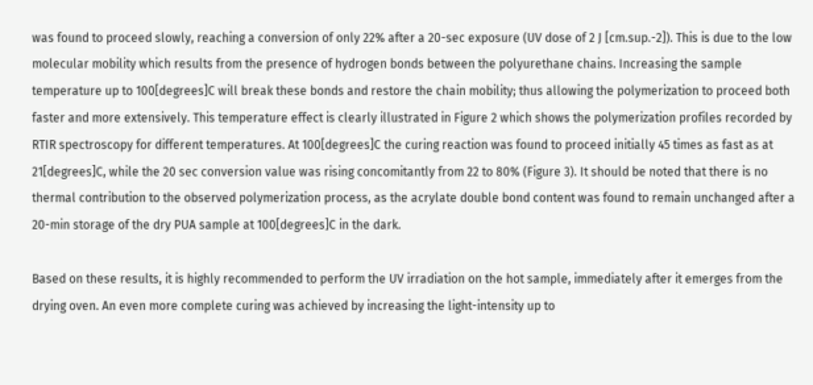was found to proceed slowly, reaching a conversion of only 22% after a 20-sec exposure (UV dose of 2 J [cm.sup.-2]). This is due to the low molecular mobility which results from the presence of hydrogen bonds between the polyurethane chains. Increasing the sample temperature up to 100[degrees]C will break these bonds and restore the chain mobility; thus allowing the polymerization to proceed both faster and more extensively. This temperature effect is clearly illustrated in Figure 2 which shows the polymerization profiles recorded by RTIR spectroscopy for different temperatures. At 100[degrees]C the curing reaction was found to proceed initially 45 times as fast as at 21[degrees]C, while the 20 sec conversion value was rising concomitantly from 22 to 80% (Figure 3). It should be noted that there is no thermal contribution to the observed polymerization process, as the acrylate double bond content was found to remain unchanged after a 20-min storage of the dry PUA sample at 100[degrees]C in the dark.

Based on these results, it is highly recommended to perform the UV irradiation on the hot sample, immediately after it emerges from the drying oven. An even more complete curing was achieved by increasing the light-intensity up to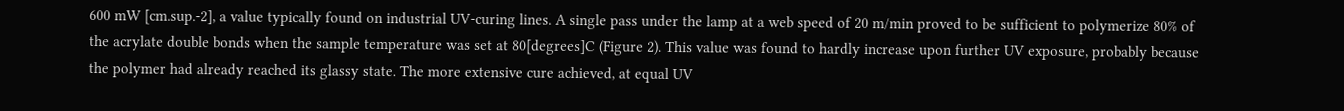600 mW [cm.sup.-2], a value typically found on industrial UV-curing lines. A single pass under the lamp at a web speed of 20 m/min proved to be sufficient to polymerize 80% of the acrylate double bonds when the sample temperature was set at 80[degrees]C (Figure 2). This value was found to hardly increase upon further UV exposure, probably because the polymer had already reached its glassy state. The more extensive cure achieved, at equal UV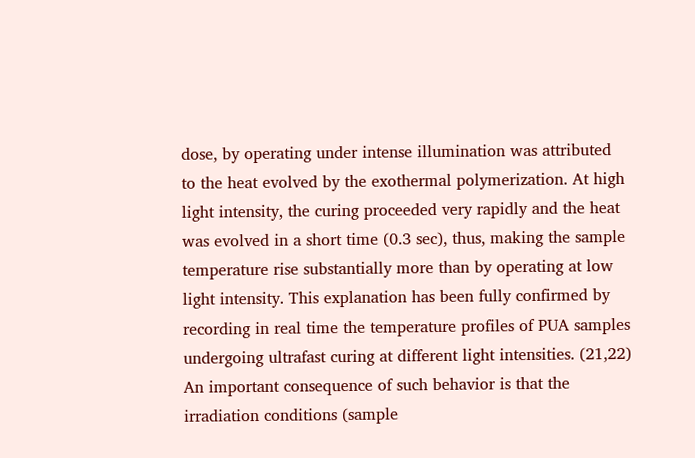dose, by operating under intense illumination was attributed to the heat evolved by the exothermal polymerization. At high light intensity, the curing proceeded very rapidly and the heat was evolved in a short time (0.3 sec), thus, making the sample temperature rise substantially more than by operating at low light intensity. This explanation has been fully confirmed by recording in real time the temperature profiles of PUA samples undergoing ultrafast curing at different light intensities. (21,22) An important consequence of such behavior is that the irradiation conditions (sample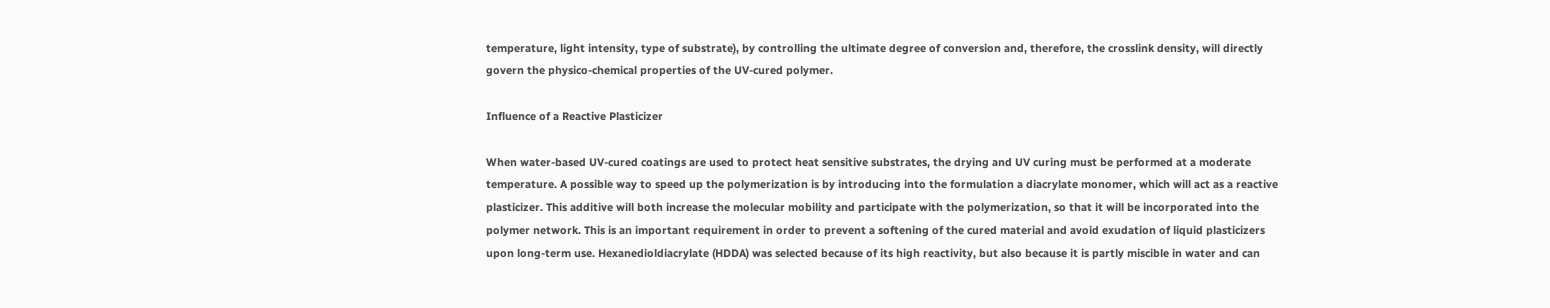temperature, light intensity, type of substrate), by controlling the ultimate degree of conversion and, therefore, the crosslink density, will directly govern the physico-chemical properties of the UV-cured polymer.

Influence of a Reactive Plasticizer

When water-based UV-cured coatings are used to protect heat sensitive substrates, the drying and UV curing must be performed at a moderate temperature. A possible way to speed up the polymerization is by introducing into the formulation a diacrylate monomer, which will act as a reactive plasticizer. This additive will both increase the molecular mobility and participate with the polymerization, so that it will be incorporated into the polymer network. This is an important requirement in order to prevent a softening of the cured material and avoid exudation of liquid plasticizers upon long-term use. Hexanedioldiacrylate (HDDA) was selected because of its high reactivity, but also because it is partly miscible in water and can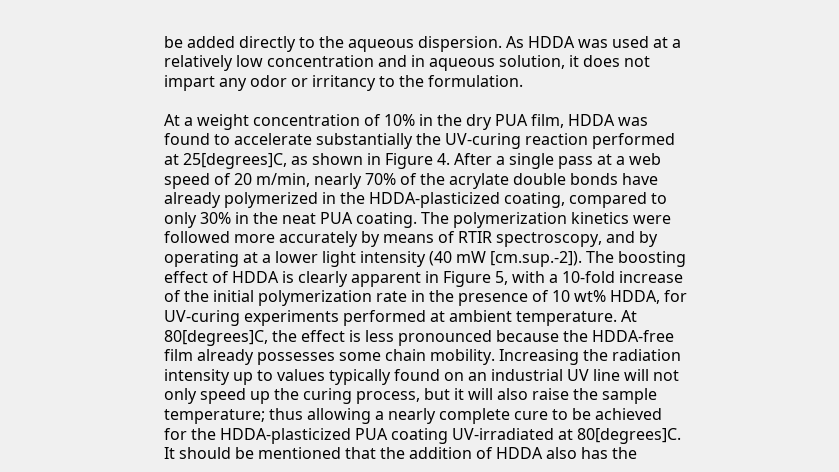be added directly to the aqueous dispersion. As HDDA was used at a relatively low concentration and in aqueous solution, it does not impart any odor or irritancy to the formulation.

At a weight concentration of 10% in the dry PUA film, HDDA was found to accelerate substantially the UV-curing reaction performed at 25[degrees]C, as shown in Figure 4. After a single pass at a web speed of 20 m/min, nearly 70% of the acrylate double bonds have already polymerized in the HDDA-plasticized coating, compared to only 30% in the neat PUA coating. The polymerization kinetics were followed more accurately by means of RTIR spectroscopy, and by operating at a lower light intensity (40 mW [cm.sup.-2]). The boosting effect of HDDA is clearly apparent in Figure 5, with a 10-fold increase of the initial polymerization rate in the presence of 10 wt% HDDA, for UV-curing experiments performed at ambient temperature. At 80[degrees]C, the effect is less pronounced because the HDDA-free film already possesses some chain mobility. Increasing the radiation intensity up to values typically found on an industrial UV line will not only speed up the curing process, but it will also raise the sample temperature; thus allowing a nearly complete cure to be achieved for the HDDA-plasticized PUA coating UV-irradiated at 80[degrees]C. It should be mentioned that the addition of HDDA also has the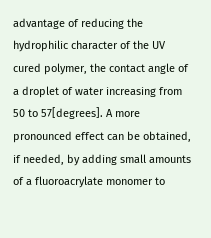advantage of reducing the hydrophilic character of the UV cured polymer, the contact angle of a droplet of water increasing from 50 to 57[degrees]. A more pronounced effect can be obtained, if needed, by adding small amounts of a fluoroacrylate monomer to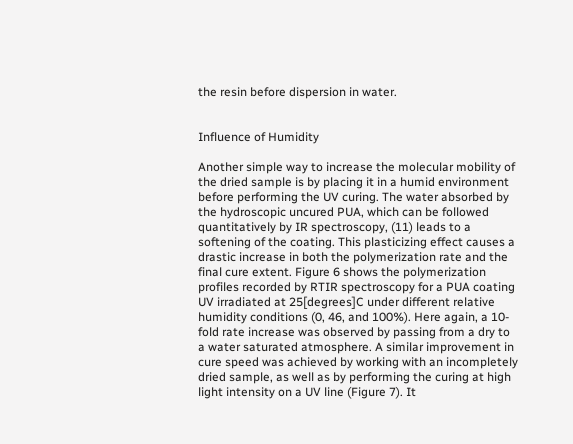the resin before dispersion in water.


Influence of Humidity

Another simple way to increase the molecular mobility of the dried sample is by placing it in a humid environment before performing the UV curing. The water absorbed by the hydroscopic uncured PUA, which can be followed quantitatively by IR spectroscopy, (11) leads to a softening of the coating. This plasticizing effect causes a drastic increase in both the polymerization rate and the final cure extent. Figure 6 shows the polymerization profiles recorded by RTIR spectroscopy for a PUA coating UV irradiated at 25[degrees]C under different relative humidity conditions (0, 46, and 100%). Here again, a 10-fold rate increase was observed by passing from a dry to a water saturated atmosphere. A similar improvement in cure speed was achieved by working with an incompletely dried sample, as well as by performing the curing at high light intensity on a UV line (Figure 7). It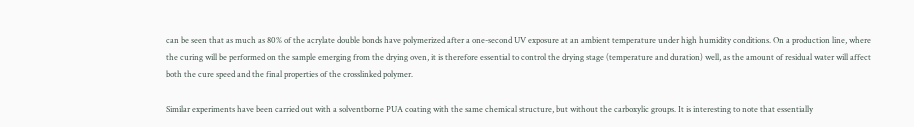can be seen that as much as 80% of the acrylate double bonds have polymerized after a one-second UV exposure at an ambient temperature under high humidity conditions. On a production line, where the curing will be performed on the sample emerging from the drying oven, it is therefore essential to control the drying stage (temperature and duration) well, as the amount of residual water will affect both the cure speed and the final properties of the crosslinked polymer.

Similar experiments have been carried out with a solventborne PUA coating with the same chemical structure, but without the carboxylic groups. It is interesting to note that essentially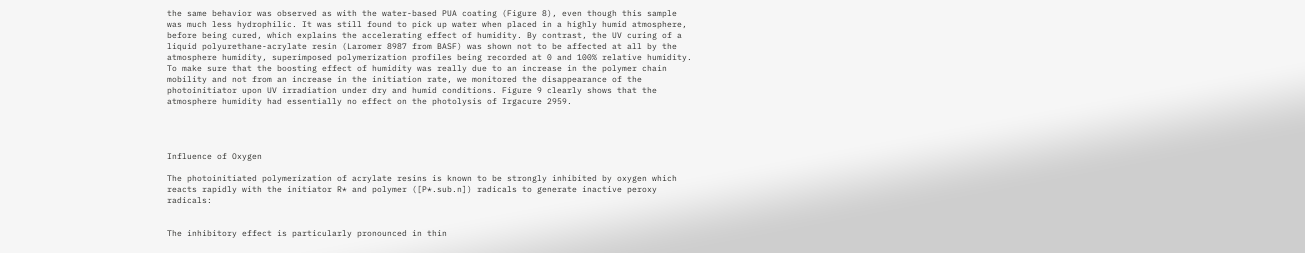the same behavior was observed as with the water-based PUA coating (Figure 8), even though this sample was much less hydrophilic. It was still found to pick up water when placed in a highly humid atmosphere, before being cured, which explains the accelerating effect of humidity. By contrast, the UV curing of a liquid polyurethane-acrylate resin (Laromer 8987 from BASF) was shown not to be affected at all by the atmosphere humidity, superimposed polymerization profiles being recorded at 0 and 100% relative humidity. To make sure that the boosting effect of humidity was really due to an increase in the polymer chain mobility and not from an increase in the initiation rate, we monitored the disappearance of the photoinitiator upon UV irradiation under dry and humid conditions. Figure 9 clearly shows that the atmosphere humidity had essentially no effect on the photolysis of Irgacure 2959.




Influence of Oxygen

The photoinitiated polymerization of acrylate resins is known to be strongly inhibited by oxygen which reacts rapidly with the initiator R* and polymer ([P*.sub.n]) radicals to generate inactive peroxy radicals:


The inhibitory effect is particularly pronounced in thin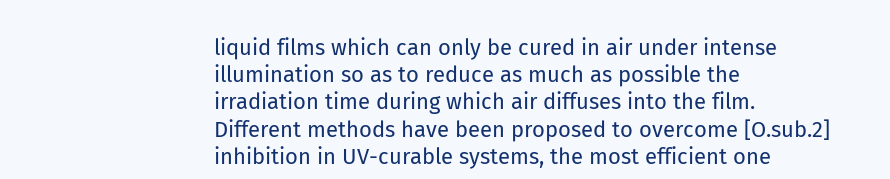liquid films which can only be cured in air under intense illumination so as to reduce as much as possible the irradiation time during which air diffuses into the film. Different methods have been proposed to overcome [O.sub.2] inhibition in UV-curable systems, the most efficient one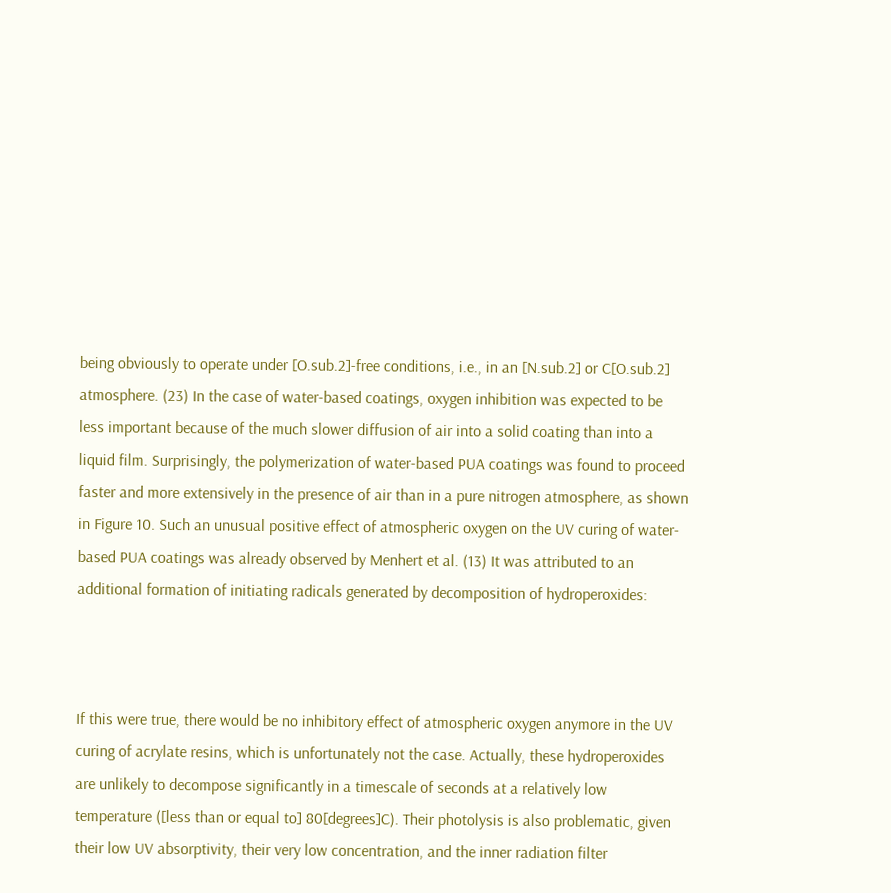being obviously to operate under [O.sub.2]-free conditions, i.e., in an [N.sub.2] or C[O.sub.2] atmosphere. (23) In the case of water-based coatings, oxygen inhibition was expected to be less important because of the much slower diffusion of air into a solid coating than into a liquid film. Surprisingly, the polymerization of water-based PUA coatings was found to proceed faster and more extensively in the presence of air than in a pure nitrogen atmosphere, as shown in Figure 10. Such an unusual positive effect of atmospheric oxygen on the UV curing of water-based PUA coatings was already observed by Menhert et al. (13) It was attributed to an additional formation of initiating radicals generated by decomposition of hydroperoxides:



If this were true, there would be no inhibitory effect of atmospheric oxygen anymore in the UV curing of acrylate resins, which is unfortunately not the case. Actually, these hydroperoxides are unlikely to decompose significantly in a timescale of seconds at a relatively low temperature ([less than or equal to] 80[degrees]C). Their photolysis is also problematic, given their low UV absorptivity, their very low concentration, and the inner radiation filter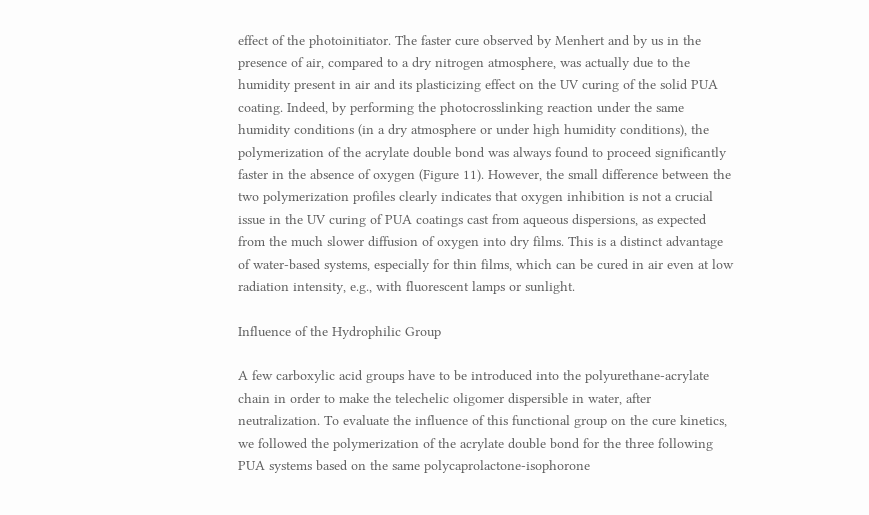effect of the photoinitiator. The faster cure observed by Menhert and by us in the presence of air, compared to a dry nitrogen atmosphere, was actually due to the humidity present in air and its plasticizing effect on the UV curing of the solid PUA coating. Indeed, by performing the photocrosslinking reaction under the same humidity conditions (in a dry atmosphere or under high humidity conditions), the polymerization of the acrylate double bond was always found to proceed significantly faster in the absence of oxygen (Figure 11). However, the small difference between the two polymerization profiles clearly indicates that oxygen inhibition is not a crucial issue in the UV curing of PUA coatings cast from aqueous dispersions, as expected from the much slower diffusion of oxygen into dry films. This is a distinct advantage of water-based systems, especially for thin films, which can be cured in air even at low radiation intensity, e.g., with fluorescent lamps or sunlight.

Influence of the Hydrophilic Group

A few carboxylic acid groups have to be introduced into the polyurethane-acrylate chain in order to make the telechelic oligomer dispersible in water, after neutralization. To evaluate the influence of this functional group on the cure kinetics, we followed the polymerization of the acrylate double bond for the three following PUA systems based on the same polycaprolactone-isophorone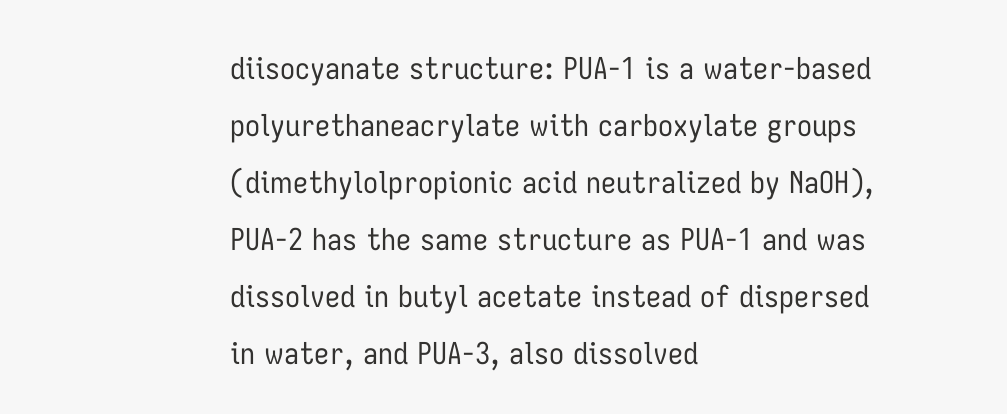diisocyanate structure: PUA-1 is a water-based polyurethaneacrylate with carboxylate groups (dimethylolpropionic acid neutralized by NaOH), PUA-2 has the same structure as PUA-1 and was dissolved in butyl acetate instead of dispersed in water, and PUA-3, also dissolved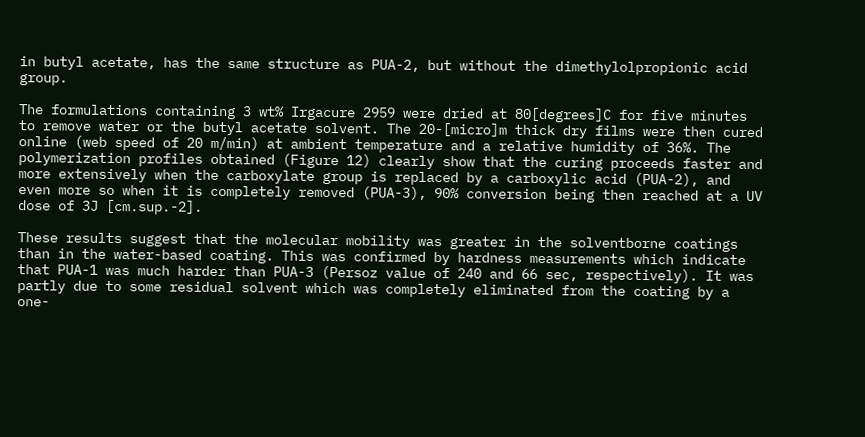in butyl acetate, has the same structure as PUA-2, but without the dimethylolpropionic acid group.

The formulations containing 3 wt% Irgacure 2959 were dried at 80[degrees]C for five minutes to remove water or the butyl acetate solvent. The 20-[micro]m thick dry films were then cured online (web speed of 20 m/min) at ambient temperature and a relative humidity of 36%. The polymerization profiles obtained (Figure 12) clearly show that the curing proceeds faster and more extensively when the carboxylate group is replaced by a carboxylic acid (PUA-2), and even more so when it is completely removed (PUA-3), 90% conversion being then reached at a UV dose of 3J [cm.sup.-2].

These results suggest that the molecular mobility was greater in the solventborne coatings than in the water-based coating. This was confirmed by hardness measurements which indicate that PUA-1 was much harder than PUA-3 (Persoz value of 240 and 66 sec, respectively). It was partly due to some residual solvent which was completely eliminated from the coating by a one-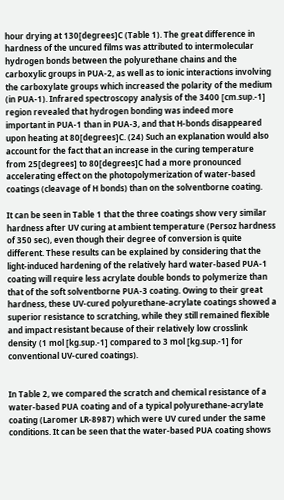hour drying at 130[degrees]C (Table 1). The great difference in hardness of the uncured films was attributed to intermolecular hydrogen bonds between the polyurethane chains and the carboxylic groups in PUA-2, as well as to ionic interactions involving the carboxylate groups which increased the polarity of the medium (in PUA-1). Infrared spectroscopy analysis of the 3400 [cm.sup.-1] region revealed that hydrogen bonding was indeed more important in PUA-1 than in PUA-3, and that H-bonds disappeared upon heating at 80[degrees]C. (24) Such an explanation would also account for the fact that an increase in the curing temperature from 25[degrees] to 80[degrees]C had a more pronounced accelerating effect on the photopolymerization of water-based coatings (cleavage of H bonds) than on the solventborne coating.

It can be seen in Table 1 that the three coatings show very similar hardness after UV curing at ambient temperature (Persoz hardness of 350 sec), even though their degree of conversion is quite different. These results can be explained by considering that the light-induced hardening of the relatively hard water-based PUA-1 coating will require less acrylate double bonds to polymerize than that of the soft solventborne PUA-3 coating. Owing to their great hardness, these UV-cured polyurethane-acrylate coatings showed a superior resistance to scratching, while they still remained flexible and impact resistant because of their relatively low crosslink density (1 mol [kg.sup.-1] compared to 3 mol [kg.sup.-1] for conventional UV-cured coatings).


In Table 2, we compared the scratch and chemical resistance of a water-based PUA coating and of a typical polyurethane-acrylate coating (Laromer LR-8987) which were UV cured under the same conditions. It can be seen that the water-based PUA coating shows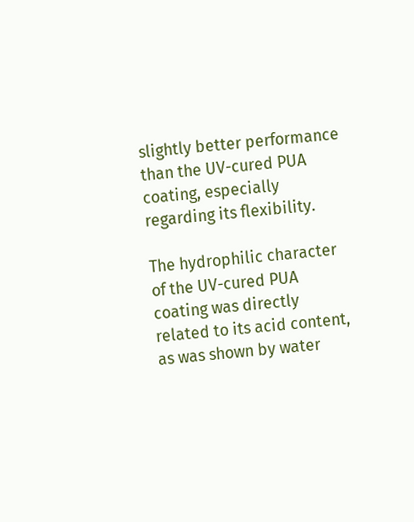slightly better performance than the UV-cured PUA coating, especially regarding its flexibility.

The hydrophilic character of the UV-cured PUA coating was directly related to its acid content, as was shown by water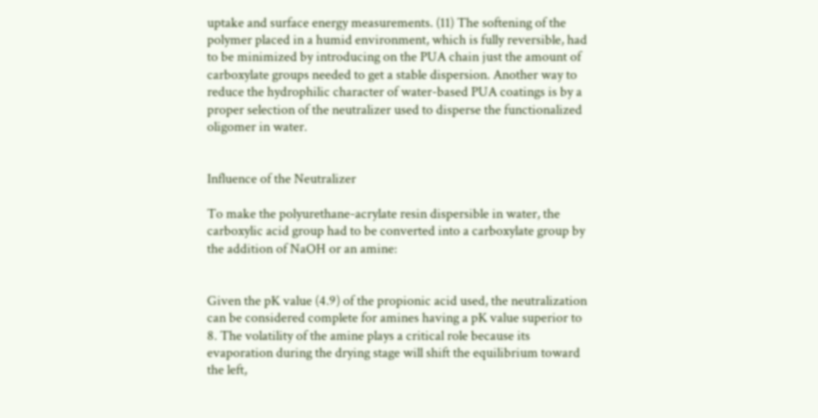uptake and surface energy measurements. (11) The softening of the polymer placed in a humid environment, which is fully reversible, had to be minimized by introducing on the PUA chain just the amount of carboxylate groups needed to get a stable dispersion. Another way to reduce the hydrophilic character of water-based PUA coatings is by a proper selection of the neutralizer used to disperse the functionalized oligomer in water.


Influence of the Neutralizer

To make the polyurethane-acrylate resin dispersible in water, the carboxylic acid group had to be converted into a carboxylate group by the addition of NaOH or an amine:


Given the pK value (4.9) of the propionic acid used, the neutralization can be considered complete for amines having a pK value superior to 8. The volatility of the amine plays a critical role because its evaporation during the drying stage will shift the equilibrium toward the left,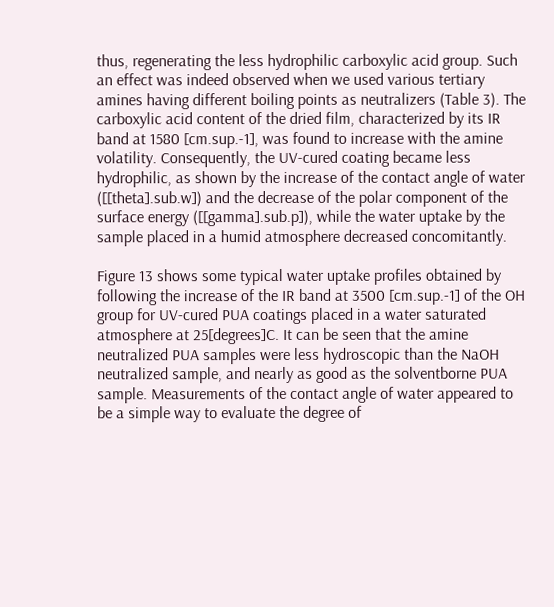thus, regenerating the less hydrophilic carboxylic acid group. Such an effect was indeed observed when we used various tertiary amines having different boiling points as neutralizers (Table 3). The carboxylic acid content of the dried film, characterized by its IR band at 1580 [cm.sup.-1], was found to increase with the amine volatility. Consequently, the UV-cured coating became less hydrophilic, as shown by the increase of the contact angle of water ([[theta].sub.w]) and the decrease of the polar component of the surface energy ([[gamma].sub.p]), while the water uptake by the sample placed in a humid atmosphere decreased concomitantly.

Figure 13 shows some typical water uptake profiles obtained by following the increase of the IR band at 3500 [cm.sup.-1] of the OH group for UV-cured PUA coatings placed in a water saturated atmosphere at 25[degrees]C. It can be seen that the amine neutralized PUA samples were less hydroscopic than the NaOH neutralized sample, and nearly as good as the solventborne PUA sample. Measurements of the contact angle of water appeared to be a simple way to evaluate the degree of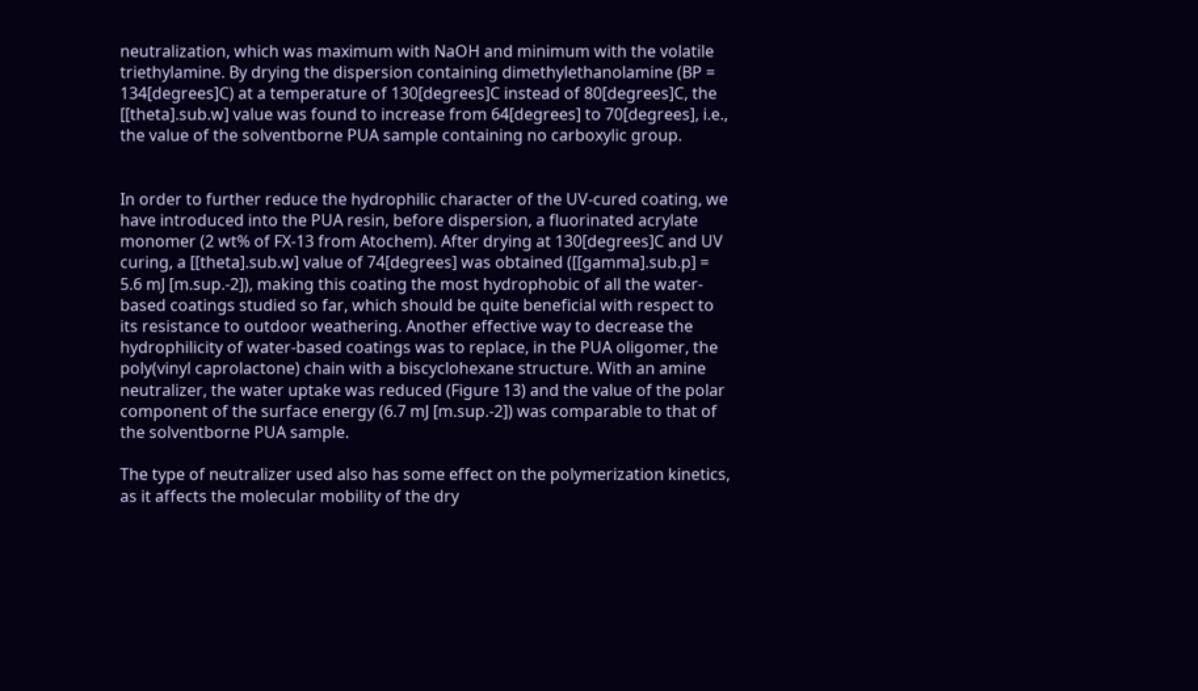neutralization, which was maximum with NaOH and minimum with the volatile triethylamine. By drying the dispersion containing dimethylethanolamine (BP = 134[degrees]C) at a temperature of 130[degrees]C instead of 80[degrees]C, the [[theta].sub.w] value was found to increase from 64[degrees] to 70[degrees], i.e., the value of the solventborne PUA sample containing no carboxylic group.


In order to further reduce the hydrophilic character of the UV-cured coating, we have introduced into the PUA resin, before dispersion, a fluorinated acrylate monomer (2 wt% of FX-13 from Atochem). After drying at 130[degrees]C and UV curing, a [[theta].sub.w] value of 74[degrees] was obtained ([[gamma].sub.p] = 5.6 mJ [m.sup.-2]), making this coating the most hydrophobic of all the water-based coatings studied so far, which should be quite beneficial with respect to its resistance to outdoor weathering. Another effective way to decrease the hydrophilicity of water-based coatings was to replace, in the PUA oligomer, the poly(vinyl caprolactone) chain with a biscyclohexane structure. With an amine neutralizer, the water uptake was reduced (Figure 13) and the value of the polar component of the surface energy (6.7 mJ [m.sup.-2]) was comparable to that of the solventborne PUA sample.

The type of neutralizer used also has some effect on the polymerization kinetics, as it affects the molecular mobility of the dry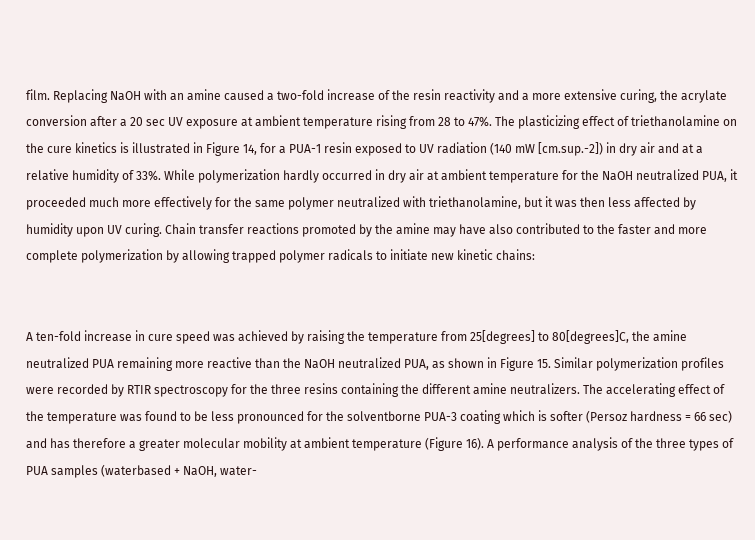film. Replacing NaOH with an amine caused a two-fold increase of the resin reactivity and a more extensive curing, the acrylate conversion after a 20 sec UV exposure at ambient temperature rising from 28 to 47%. The plasticizing effect of triethanolamine on the cure kinetics is illustrated in Figure 14, for a PUA-1 resin exposed to UV radiation (140 mW [cm.sup.-2]) in dry air and at a relative humidity of 33%. While polymerization hardly occurred in dry air at ambient temperature for the NaOH neutralized PUA, it proceeded much more effectively for the same polymer neutralized with triethanolamine, but it was then less affected by humidity upon UV curing. Chain transfer reactions promoted by the amine may have also contributed to the faster and more complete polymerization by allowing trapped polymer radicals to initiate new kinetic chains:


A ten-fold increase in cure speed was achieved by raising the temperature from 25[degrees] to 80[degrees]C, the amine neutralized PUA remaining more reactive than the NaOH neutralized PUA, as shown in Figure 15. Similar polymerization profiles were recorded by RTIR spectroscopy for the three resins containing the different amine neutralizers. The accelerating effect of the temperature was found to be less pronounced for the solventborne PUA-3 coating which is softer (Persoz hardness = 66 sec) and has therefore a greater molecular mobility at ambient temperature (Figure 16). A performance analysis of the three types of PUA samples (waterbased + NaOH, water-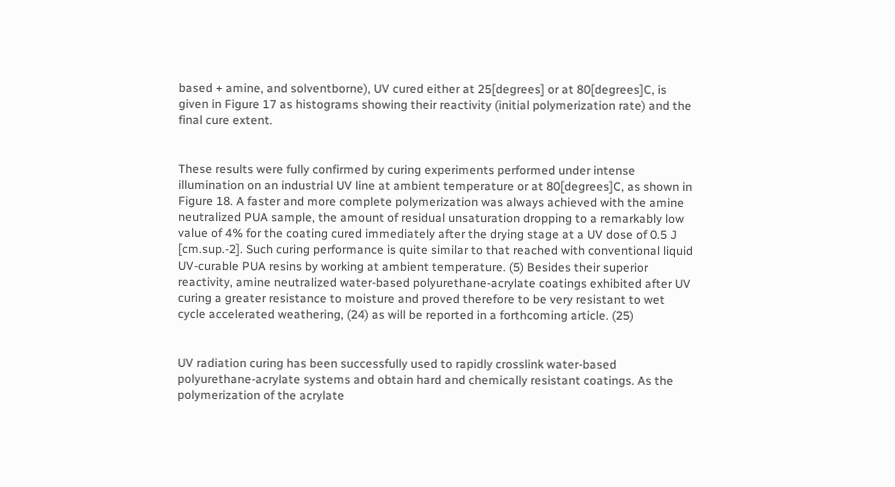based + amine, and solventborne), UV cured either at 25[degrees] or at 80[degrees]C, is given in Figure 17 as histograms showing their reactivity (initial polymerization rate) and the final cure extent.


These results were fully confirmed by curing experiments performed under intense illumination on an industrial UV line at ambient temperature or at 80[degrees]C, as shown in Figure 18. A faster and more complete polymerization was always achieved with the amine neutralized PUA sample, the amount of residual unsaturation dropping to a remarkably low value of 4% for the coating cured immediately after the drying stage at a UV dose of 0.5 J [cm.sup.-2]. Such curing performance is quite similar to that reached with conventional liquid UV-curable PUA resins by working at ambient temperature. (5) Besides their superior reactivity, amine neutralized water-based polyurethane-acrylate coatings exhibited after UV curing a greater resistance to moisture and proved therefore to be very resistant to wet cycle accelerated weathering, (24) as will be reported in a forthcoming article. (25)


UV radiation curing has been successfully used to rapidly crosslink water-based polyurethane-acrylate systems and obtain hard and chemically resistant coatings. As the polymerization of the acrylate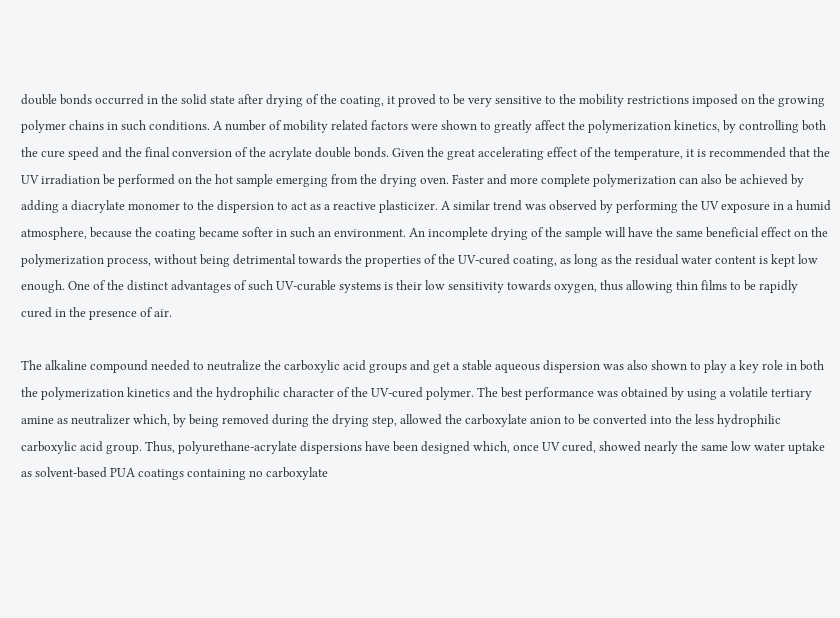double bonds occurred in the solid state after drying of the coating, it proved to be very sensitive to the mobility restrictions imposed on the growing polymer chains in such conditions. A number of mobility related factors were shown to greatly affect the polymerization kinetics, by controlling both the cure speed and the final conversion of the acrylate double bonds. Given the great accelerating effect of the temperature, it is recommended that the UV irradiation be performed on the hot sample emerging from the drying oven. Faster and more complete polymerization can also be achieved by adding a diacrylate monomer to the dispersion to act as a reactive plasticizer. A similar trend was observed by performing the UV exposure in a humid atmosphere, because the coating became softer in such an environment. An incomplete drying of the sample will have the same beneficial effect on the polymerization process, without being detrimental towards the properties of the UV-cured coating, as long as the residual water content is kept low enough. One of the distinct advantages of such UV-curable systems is their low sensitivity towards oxygen, thus allowing thin films to be rapidly cured in the presence of air.

The alkaline compound needed to neutralize the carboxylic acid groups and get a stable aqueous dispersion was also shown to play a key role in both the polymerization kinetics and the hydrophilic character of the UV-cured polymer. The best performance was obtained by using a volatile tertiary amine as neutralizer which, by being removed during the drying step, allowed the carboxylate anion to be converted into the less hydrophilic carboxylic acid group. Thus, polyurethane-acrylate dispersions have been designed which, once UV cured, showed nearly the same low water uptake as solvent-based PUA coatings containing no carboxylate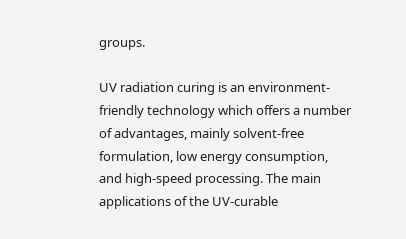groups.

UV radiation curing is an environment-friendly technology which offers a number of advantages, mainly solvent-free formulation, low energy consumption, and high-speed processing. The main applications of the UV-curable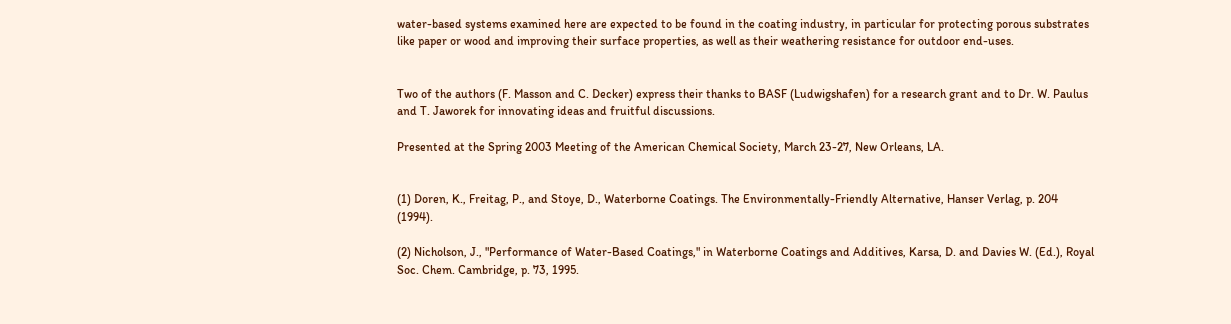water-based systems examined here are expected to be found in the coating industry, in particular for protecting porous substrates like paper or wood and improving their surface properties, as well as their weathering resistance for outdoor end-uses.


Two of the authors (F. Masson and C. Decker) express their thanks to BASF (Ludwigshafen) for a research grant and to Dr. W. Paulus and T. Jaworek for innovating ideas and fruitful discussions.

Presented at the Spring 2003 Meeting of the American Chemical Society, March 23-27, New Orleans, LA.


(1) Doren, K., Freitag, P., and Stoye, D., Waterborne Coatings. The Environmentally-Friendly Alternative, Hanser Verlag, p. 204 (1994).

(2) Nicholson, J., "Performance of Water-Based Coatings," in Waterborne Coatings and Additives, Karsa, D. and Davies W. (Ed.), Royal Soc. Chem. Cambridge, p. 73, 1995.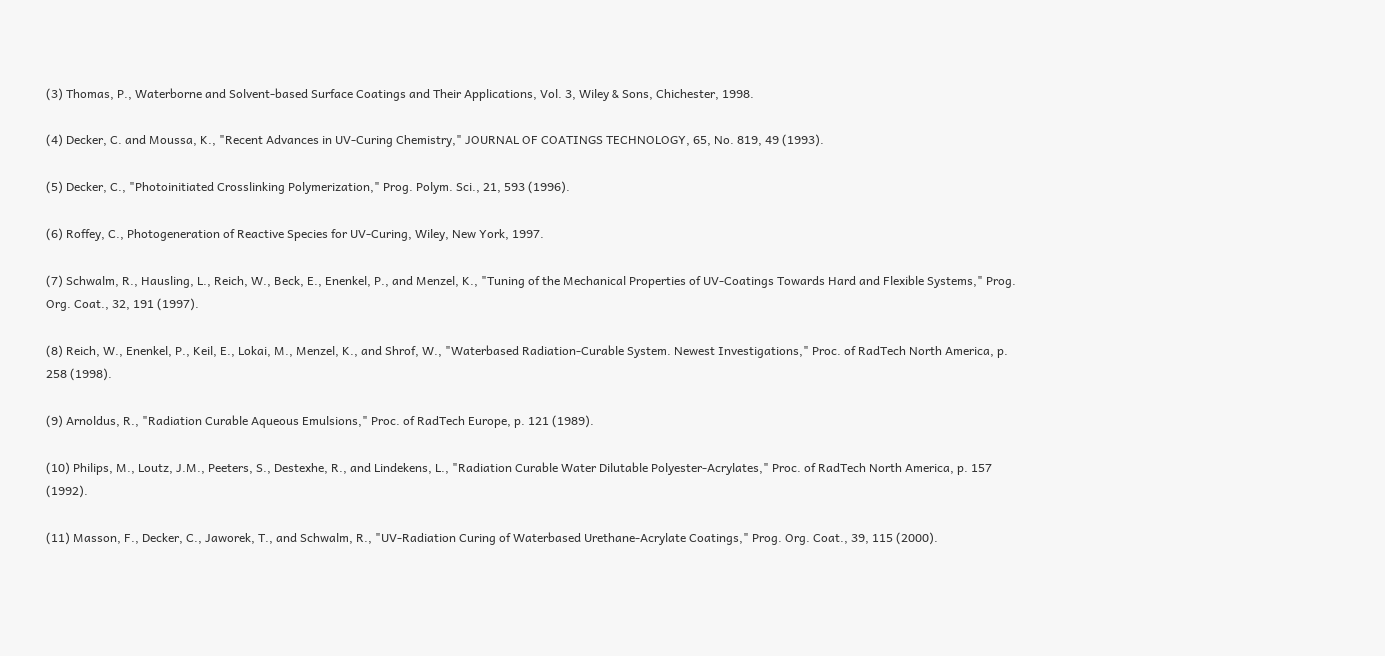(3) Thomas, P., Waterborne and Solvent-based Surface Coatings and Their Applications, Vol. 3, Wiley & Sons, Chichester, 1998.

(4) Decker, C. and Moussa, K., "Recent Advances in UV-Curing Chemistry," JOURNAL OF COATINGS TECHNOLOGY, 65, No. 819, 49 (1993).

(5) Decker, C., "Photoinitiated Crosslinking Polymerization," Prog. Polym. Sci., 21, 593 (1996).

(6) Roffey, C., Photogeneration of Reactive Species for UV-Curing, Wiley, New York, 1997.

(7) Schwalm, R., Hausling, L., Reich, W., Beck, E., Enenkel, P., and Menzel, K., "Tuning of the Mechanical Properties of UV-Coatings Towards Hard and Flexible Systems," Prog. Org. Coat., 32, 191 (1997).

(8) Reich, W., Enenkel, P., Keil, E., Lokai, M., Menzel, K., and Shrof, W., "Waterbased Radiation-Curable System. Newest Investigations," Proc. of RadTech North America, p. 258 (1998).

(9) Arnoldus, R., "Radiation Curable Aqueous Emulsions," Proc. of RadTech Europe, p. 121 (1989).

(10) Philips, M., Loutz, J.M., Peeters, S., Destexhe, R., and Lindekens, L., "Radiation Curable Water Dilutable Polyester-Acrylates," Proc. of RadTech North America, p. 157 (1992).

(11) Masson, F., Decker, C., Jaworek, T., and Schwalm, R., "UV-Radiation Curing of Waterbased Urethane-Acrylate Coatings," Prog. Org. Coat., 39, 115 (2000).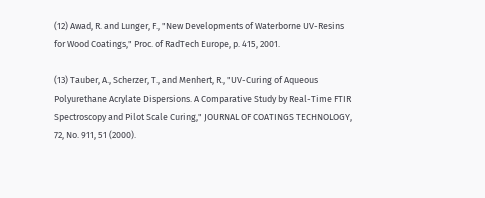(12) Awad, R. and Lunger, F., "New Developments of Waterborne UV-Resins for Wood Coatings," Proc. of RadTech Europe, p. 415, 2001.

(13) Tauber, A., Scherzer, T., and Menhert, R., "UV-Curing of Aqueous Polyurethane Acrylate Dispersions. A Comparative Study by Real-Time FTIR Spectroscopy and Pilot Scale Curing," JOURNAL OF COATINGS TECHNOLOGY, 72, No. 911, 51 (2000).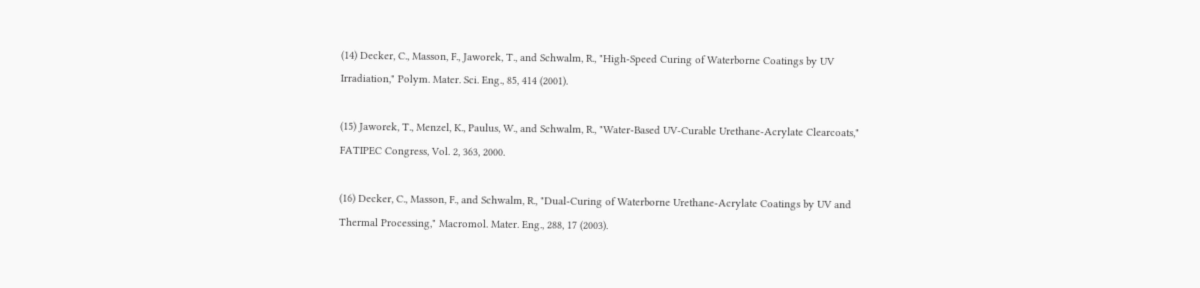(14) Decker, C., Masson, F., Jaworek, T., and Schwalm, R., "High-Speed Curing of Waterborne Coatings by UV Irradiation," Polym. Mater. Sci. Eng., 85, 414 (2001).

(15) Jaworek, T., Menzel, K., Paulus, W., and Schwalm, R., "Water-Based UV-Curable Urethane-Acrylate Clearcoats," FATIPEC Congress, Vol. 2, 363, 2000.

(16) Decker, C., Masson, F., and Schwalm, R., "Dual-Curing of Waterborne Urethane-Acrylate Coatings by UV and Thermal Processing," Macromol. Mater. Eng., 288, 17 (2003).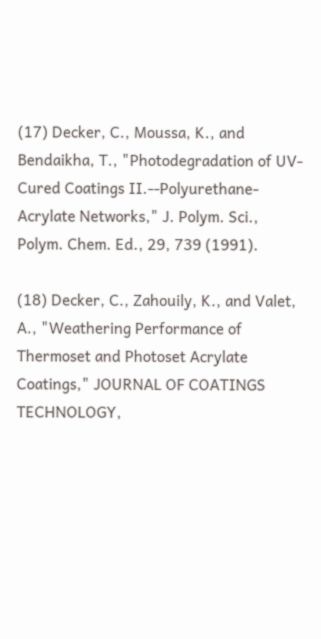(17) Decker, C., Moussa, K., and Bendaikha, T., "Photodegradation of UV-Cured Coatings II.--Polyurethane-Acrylate Networks," J. Polym. Sci., Polym. Chem. Ed., 29, 739 (1991).

(18) Decker, C., Zahouily, K., and Valet, A., "Weathering Performance of Thermoset and Photoset Acrylate Coatings," JOURNAL OF COATINGS TECHNOLOGY,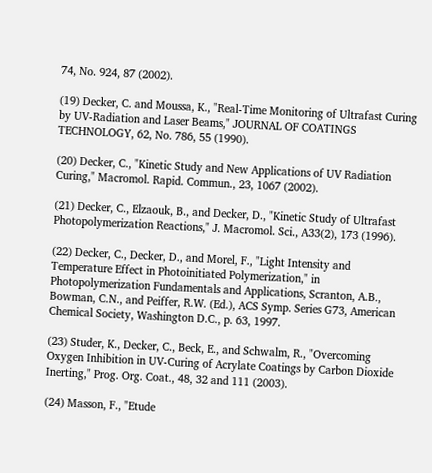74, No. 924, 87 (2002).

(19) Decker, C. and Moussa, K., "Real-Time Monitoring of Ultrafast Curing by UV-Radiation and Laser Beams," JOURNAL OF COATINGS TECHNOLOGY, 62, No. 786, 55 (1990).

(20) Decker, C., "Kinetic Study and New Applications of UV Radiation Curing," Macromol. Rapid. Commun., 23, 1067 (2002).

(21) Decker, C., Elzaouk, B., and Decker, D., "Kinetic Study of Ultrafast Photopolymerization Reactions," J. Macromol. Sci., A33(2), 173 (1996).

(22) Decker, C., Decker, D., and Morel, F., "Light Intensity and Temperature Effect in Photoinitiated Polymerization," in Photopolymerization Fundamentals and Applications, Scranton, A.B., Bowman, C.N., and Peiffer, R.W. (Ed.), ACS Symp. Series G73, American Chemical Society, Washington D.C., p. 63, 1997.

(23) Studer, K., Decker, C., Beck, E., and Schwalm, R., "Overcoming Oxygen Inhibition in UV-Curing of Acrylate Coatings by Carbon Dioxide Inerting," Prog. Org. Coat., 48, 32 and 111 (2003).

(24) Masson, F., "Etude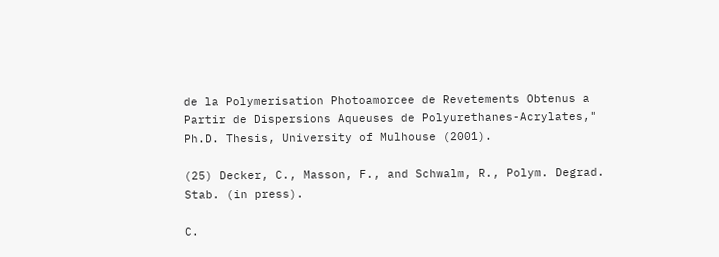de la Polymerisation Photoamorcee de Revetements Obtenus a Partir de Dispersions Aqueuses de Polyurethanes-Acrylates," Ph.D. Thesis, University of Mulhouse (2001).

(25) Decker, C., Masson, F., and Schwalm, R., Polym. Degrad. Stab. (in press).

C.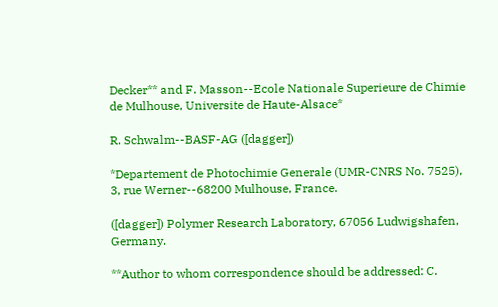Decker** and F. Masson--Ecole Nationale Superieure de Chimie de Mulhouse, Universite de Haute-Alsace*

R. Schwalm--BASF-AG ([dagger])

*Departement de Photochimie Generale (UMR-CNRS No. 7525), 3, rue Werner--68200 Mulhouse, France.

([dagger]) Polymer Research Laboratory, 67056 Ludwigshafen, Germany.

**Author to whom correspondence should be addressed: C.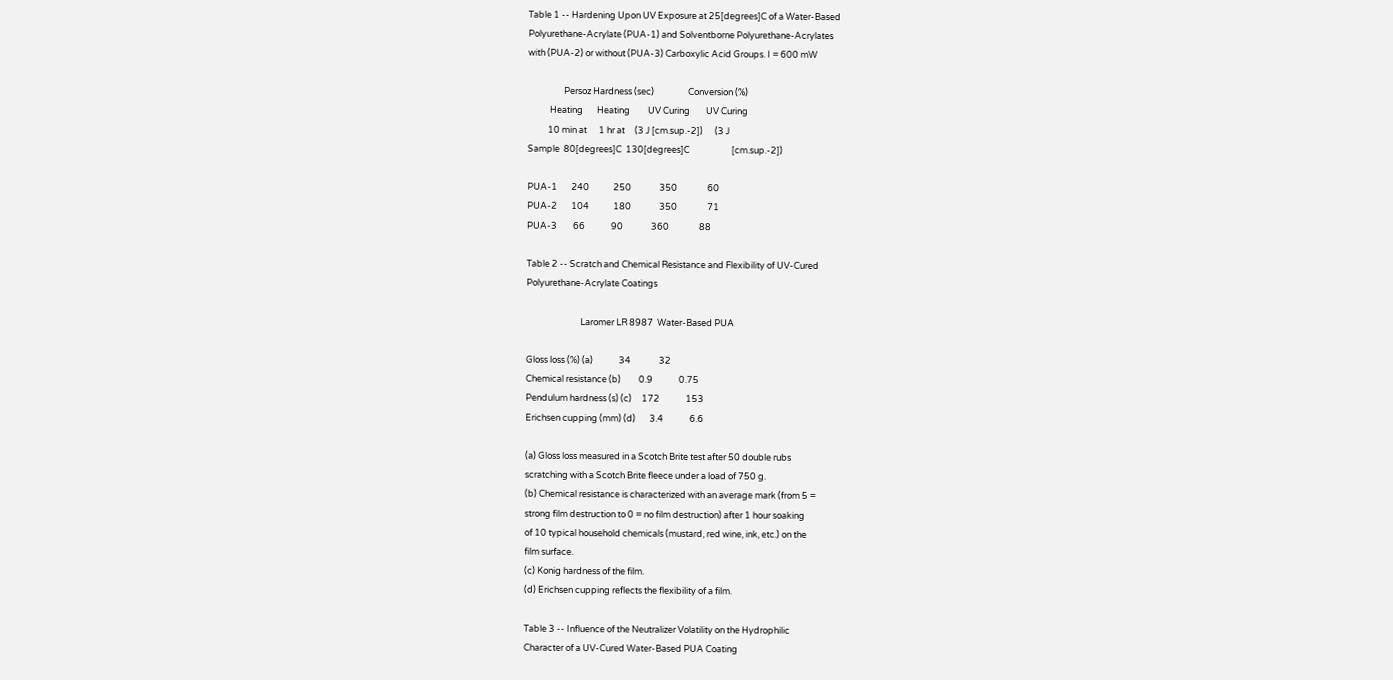Table 1 -- Hardening Upon UV Exposure at 25[degrees]C of a Water-Based
Polyurethane-Acrylate (PUA-1) and Solventborne Polyurethane-Acrylates
with (PUA-2) or without (PUA-3) Carboxylic Acid Groups. I = 600 mW

                  Persoz Hardness (sec)                 Conversion (%)
           Heating       Heating         UV Curing        UV Curing
          10 min at      1 hr at     (3 J [cm.sup.-2])      (3 J
Sample  80[degrees]C  130[degrees]C                     [cm.sup.-2])

PUA-1       240            250              350               60
PUA-2       104            180              350               71
PUA-3        66             90              360               88

Table 2 -- Scratch and Chemical Resistance and Flexibility of UV-Cured
Polyurethane-Acrylate Coatings

                           Laromer LR 8987  Water-Based PUA

Gloss loss (%) (a)             34              32
Chemical resistance (b)         0.9             0.75
Pendulum hardness (s) (c)     172             153
Erichsen cupping (mm) (d)       3.4             6.6

(a) Gloss loss measured in a Scotch Brite test after 50 double rubs
scratching with a Scotch Brite fleece under a load of 750 g.
(b) Chemical resistance is characterized with an average mark (from 5 =
strong film destruction to 0 = no film destruction) after 1 hour soaking
of 10 typical household chemicals (mustard, red wine, ink, etc.) on the
film surface.
(c) Konig hardness of the film.
(d) Erichsen cupping reflects the flexibility of a film.

Table 3 -- Influence of the Neutralizer Volatility on the Hydrophilic
Character of a UV-Cured Water-Based PUA Coating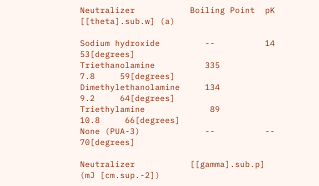Neutralizer           Boiling Point  pK    [[theta].sub.w] (a)

Sodium hydroxide         --          14       53[degrees]
Triethanolamine          335          7.8     59[degrees]
Dimethylethanolamine     134          9.2     64[degrees]
Triethylamine             89         10.8     66[degrees]
None (PUA-3)             --          --       70[degrees]

Neutralizer           [[gamma].sub.p] (mJ [cm.sup.-2])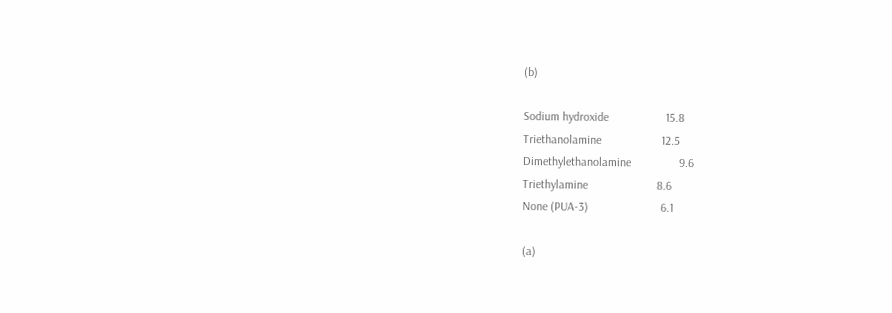(b)

Sodium hydroxide                   15.8
Triethanolamine                    12.5
Dimethylethanolamine                9.6
Triethylamine                       8.6
None (PUA-3)                        6.1

(a)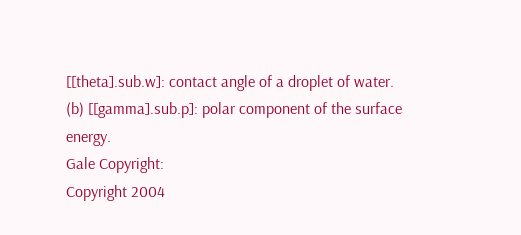[[theta].sub.w]: contact angle of a droplet of water.
(b) [[gamma].sub.p]: polar component of the surface energy.
Gale Copyright:
Copyright 2004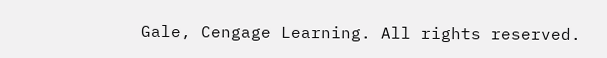Gale, Cengage Learning. All rights reserved.